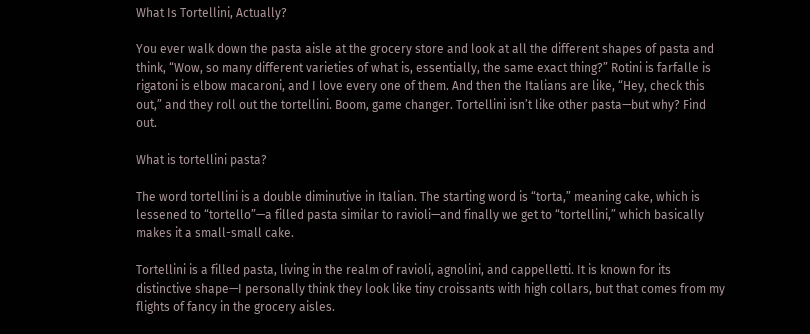What Is Tortellini, Actually?

You ever walk down the pasta aisle at the grocery store and look at all the different shapes of pasta and think, “Wow, so many different varieties of what is, essentially, the same exact thing?” Rotini is farfalle is rigatoni is elbow macaroni, and I love every one of them. And then the Italians are like, “Hey, check this out,” and they roll out the tortellini. Boom, game changer. Tortellini isn’t like other pasta—but why? Find out.

What is tortellini pasta?

The word tortellini is a double diminutive in Italian. The starting word is “torta,” meaning cake, which is lessened to “tortello”—a filled pasta similar to ravioli—and finally we get to “tortellini,” which basically makes it a small-small cake.

Tortellini is a filled pasta, living in the realm of ravioli, agnolini, and cappelletti. It is known for its distinctive shape—I personally think they look like tiny croissants with high collars, but that comes from my flights of fancy in the grocery aisles.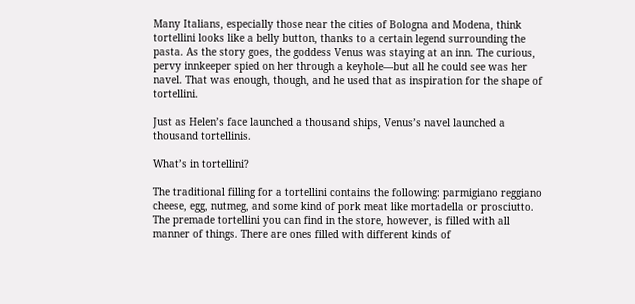Many Italians, especially those near the cities of Bologna and Modena, think tortellini looks like a belly button, thanks to a certain legend surrounding the pasta. As the story goes, the goddess Venus was staying at an inn. The curious, pervy innkeeper spied on her through a keyhole—but all he could see was her navel. That was enough, though, and he used that as inspiration for the shape of tortellini.

Just as Helen’s face launched a thousand ships, Venus’s navel launched a thousand tortellinis.

What’s in tortellini?

The traditional filling for a tortellini contains the following: parmigiano reggiano cheese, egg, nutmeg, and some kind of pork meat like mortadella or prosciutto. The premade tortellini you can find in the store, however, is filled with all manner of things. There are ones filled with different kinds of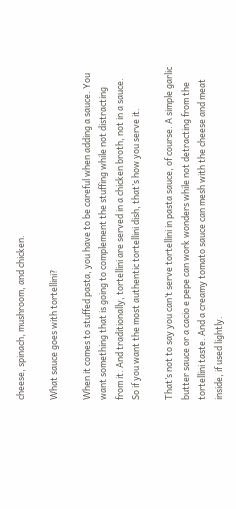cheese, spinach, mushroom, and chicken.

What sauce goes with tortellini?

When it comes to stuffed pasta, you have to be careful when adding a sauce. You want something that is going to complement the stuffing while not distracting from it. And traditionally, tortellini are served in a chicken broth, not in a sauce. So if you want the most authentic tortellini dish, that’s how you serve it.

That’s not to say you can’t serve tortellini in pasta sauce, of course. A simple garlic butter sauce or a cacio e pepe can work wonders while not detracting from the tortellini taste. And a creamy tomato sauce can mesh with the cheese and meat inside, if used lightly.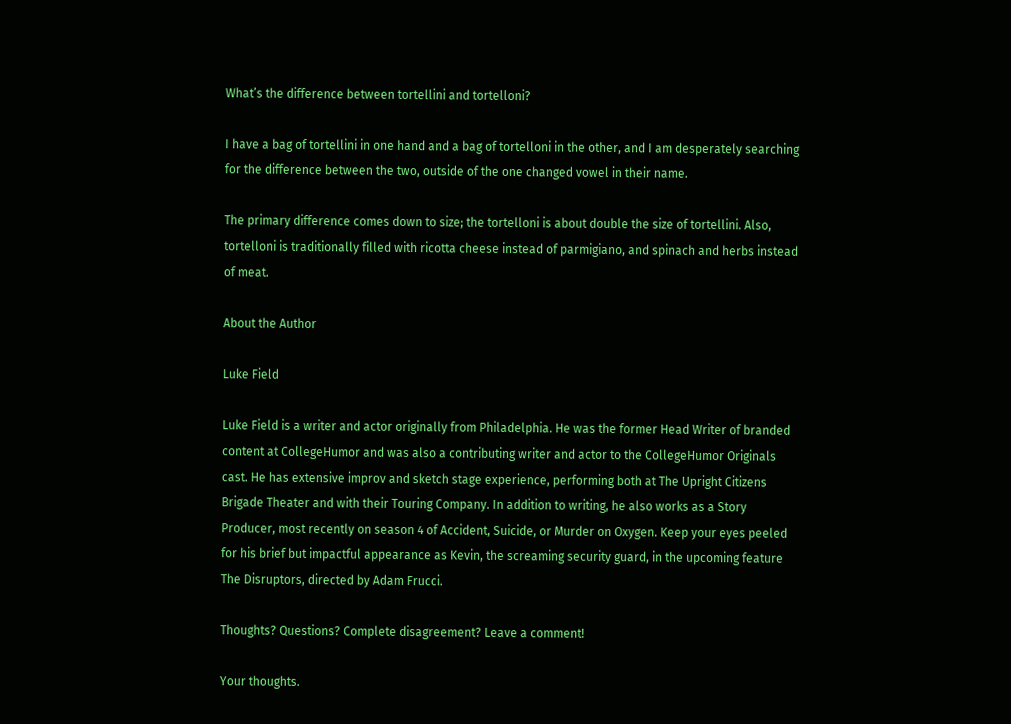What’s the difference between tortellini and tortelloni?

I have a bag of tortellini in one hand and a bag of tortelloni in the other, and I am desperately searching for the difference between the two, outside of the one changed vowel in their name.

The primary difference comes down to size; the tortelloni is about double the size of tortellini. Also, tortelloni is traditionally filled with ricotta cheese instead of parmigiano, and spinach and herbs instead of meat.

About the Author

Luke Field

Luke Field is a writer and actor originally from Philadelphia. He was the former Head Writer of branded content at CollegeHumor and was also a contributing writer and actor to the CollegeHumor Originals cast. He has extensive improv and sketch stage experience, performing both at The Upright Citizens Brigade Theater and with their Touring Company. In addition to writing, he also works as a Story Producer, most recently on season 4 of Accident, Suicide, or Murder on Oxygen. Keep your eyes peeled for his brief but impactful appearance as Kevin, the screaming security guard, in the upcoming feature The Disruptors, directed by Adam Frucci.

Thoughts? Questions? Complete disagreement? Leave a comment!

Your thoughts.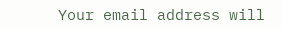Your email address will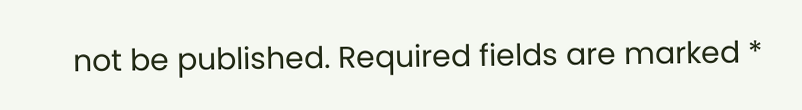not be published. Required fields are marked *